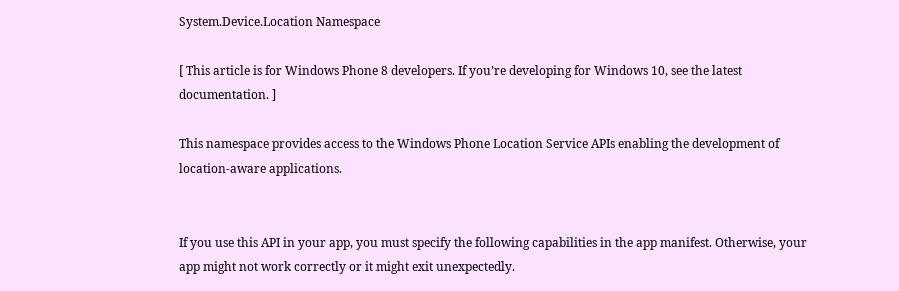System.Device.Location Namespace

[ This article is for Windows Phone 8 developers. If you’re developing for Windows 10, see the latest documentation. ]

This namespace provides access to the Windows Phone Location Service APIs enabling the development of location-aware applications.


If you use this API in your app, you must specify the following capabilities in the app manifest. Otherwise, your app might not work correctly or it might exit unexpectedly.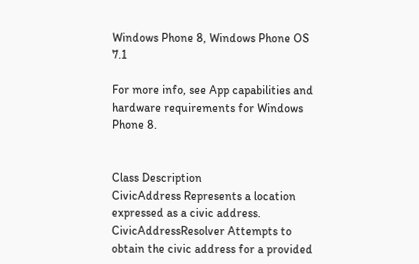Windows Phone 8, Windows Phone OS 7.1

For more info, see App capabilities and hardware requirements for Windows Phone 8.


Class Description
CivicAddress Represents a location expressed as a civic address.
CivicAddressResolver Attempts to obtain the civic address for a provided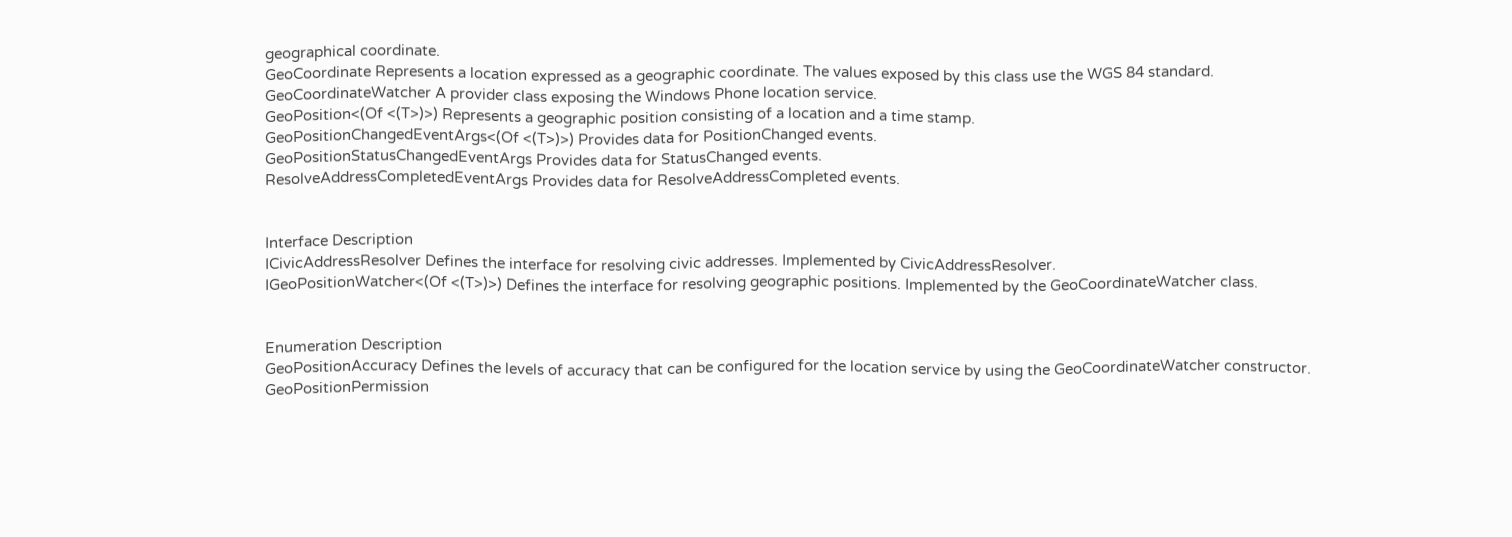geographical coordinate.
GeoCoordinate Represents a location expressed as a geographic coordinate. The values exposed by this class use the WGS 84 standard.
GeoCoordinateWatcher A provider class exposing the Windows Phone location service.
GeoPosition<(Of <(T>)>) Represents a geographic position consisting of a location and a time stamp.
GeoPositionChangedEventArgs<(Of <(T>)>) Provides data for PositionChanged events.
GeoPositionStatusChangedEventArgs Provides data for StatusChanged events.
ResolveAddressCompletedEventArgs Provides data for ResolveAddressCompleted events.


Interface Description
ICivicAddressResolver Defines the interface for resolving civic addresses. Implemented by CivicAddressResolver.
IGeoPositionWatcher<(Of <(T>)>) Defines the interface for resolving geographic positions. Implemented by the GeoCoordinateWatcher class.


Enumeration Description
GeoPositionAccuracy Defines the levels of accuracy that can be configured for the location service by using the GeoCoordinateWatcher constructor.
GeoPositionPermission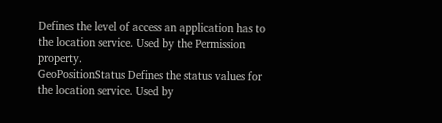Defines the level of access an application has to the location service. Used by the Permission property.
GeoPositionStatus Defines the status values for the location service. Used by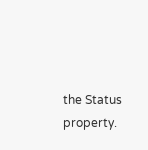the Status property.